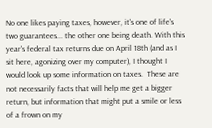No one likes paying taxes, however, it's one of life's two guarantees... the other one being death. With this year's federal tax returns due on April 18th (and as I sit here, agonizing over my computer), I thought I would look up some information on taxes.  These are not necessarily facts that will help me get a bigger return, but information that might put a smile or less of a frown on my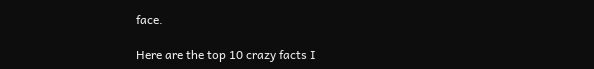face.

Here are the top 10 crazy facts I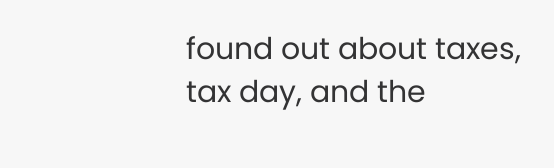found out about taxes, tax day, and the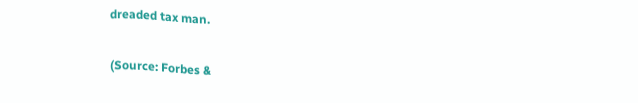dreaded tax man.

(Source: Forbes &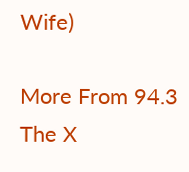Wife)

More From 94.3 The X